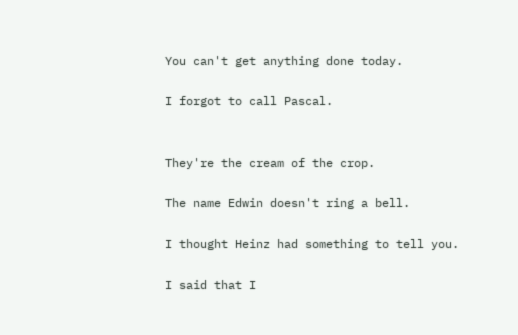You can't get anything done today.

I forgot to call Pascal.


They're the cream of the crop.

The name Edwin doesn't ring a bell.

I thought Heinz had something to tell you.

I said that I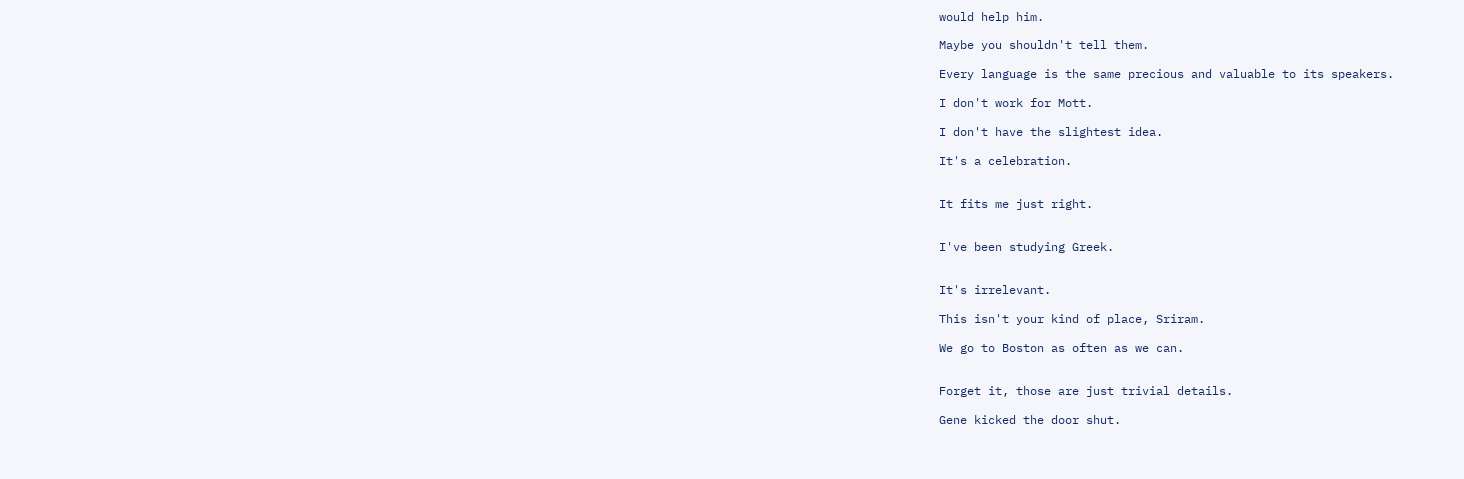would help him.

Maybe you shouldn't tell them.

Every language is the same precious and valuable to its speakers.

I don't work for Mott.

I don't have the slightest idea.

It's a celebration.


It fits me just right.


I've been studying Greek.


It's irrelevant.

This isn't your kind of place, Sriram.

We go to Boston as often as we can.


Forget it, those are just trivial details.

Gene kicked the door shut.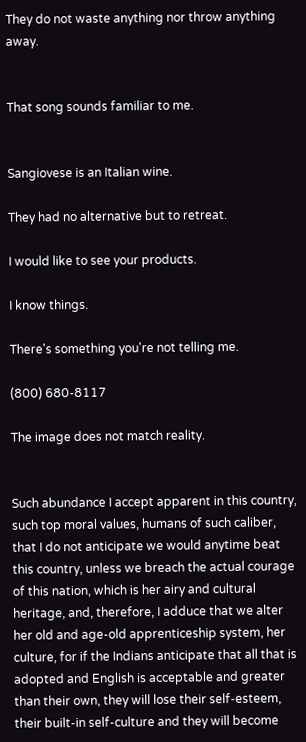They do not waste anything nor throw anything away.


That song sounds familiar to me.


Sangiovese is an Italian wine.

They had no alternative but to retreat.

I would like to see your products.

I know things.

There's something you're not telling me.

(800) 680-8117

The image does not match reality.


Such abundance I accept apparent in this country, such top moral values, humans of such caliber, that I do not anticipate we would anytime beat this country, unless we breach the actual courage of this nation, which is her airy and cultural heritage, and, therefore, I adduce that we alter her old and age-old apprenticeship system, her culture, for if the Indians anticipate that all that is adopted and English is acceptable and greater than their own, they will lose their self-esteem, their built-in self-culture and they will become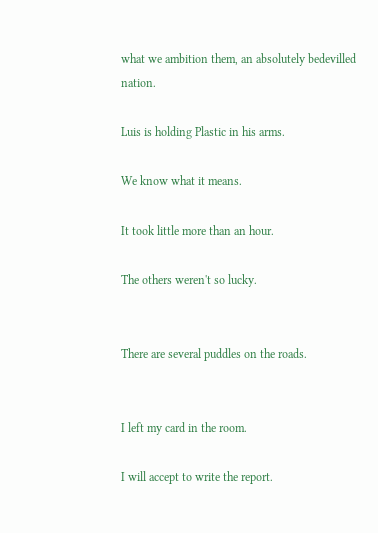what we ambition them, an absolutely bedevilled nation.

Luis is holding Plastic in his arms.

We know what it means.

It took little more than an hour.

The others weren't so lucky.


There are several puddles on the roads.


I left my card in the room.

I will accept to write the report.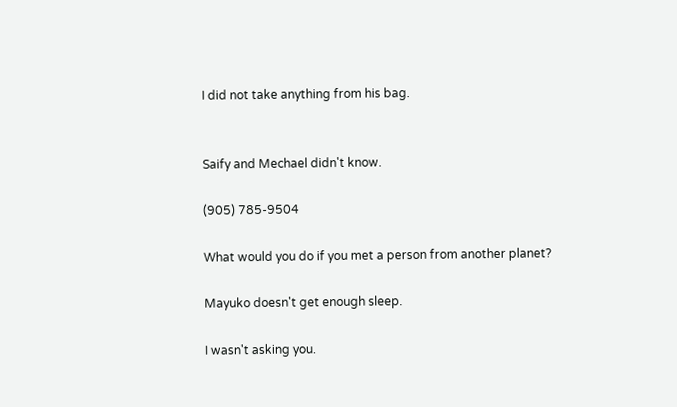I did not take anything from his bag.


Saify and Mechael didn't know.

(905) 785-9504

What would you do if you met a person from another planet?

Mayuko doesn't get enough sleep.

I wasn't asking you.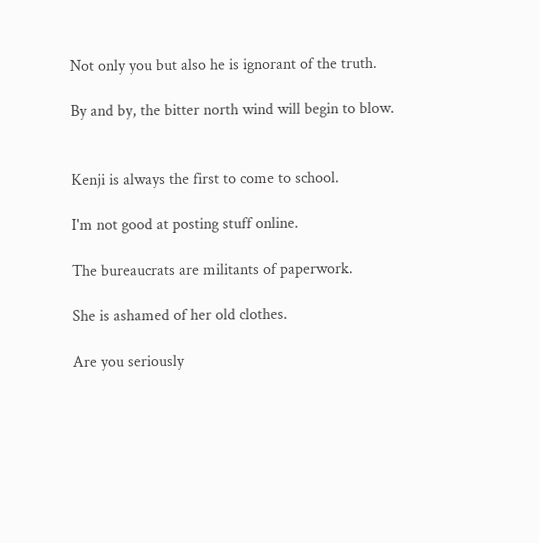Not only you but also he is ignorant of the truth.

By and by, the bitter north wind will begin to blow.


Kenji is always the first to come to school.

I'm not good at posting stuff online.

The bureaucrats are militants of paperwork.

She is ashamed of her old clothes.

Are you seriously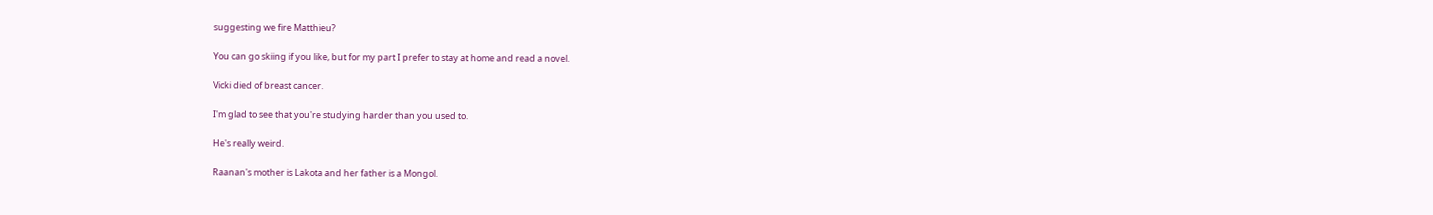suggesting we fire Matthieu?

You can go skiing if you like, but for my part I prefer to stay at home and read a novel.

Vicki died of breast cancer.

I'm glad to see that you're studying harder than you used to.

He's really weird.

Raanan's mother is Lakota and her father is a Mongol.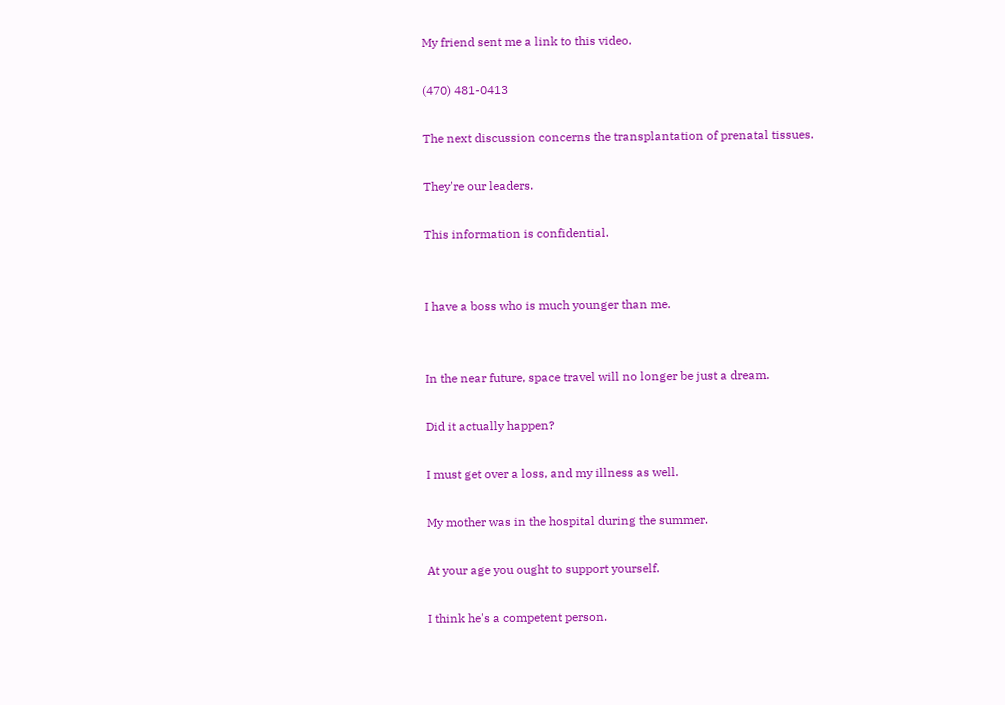My friend sent me a link to this video.

(470) 481-0413

The next discussion concerns the transplantation of prenatal tissues.

They're our leaders.

This information is confidential.


I have a boss who is much younger than me.


In the near future, space travel will no longer be just a dream.

Did it actually happen?

I must get over a loss, and my illness as well.

My mother was in the hospital during the summer.

At your age you ought to support yourself.

I think he's a competent person.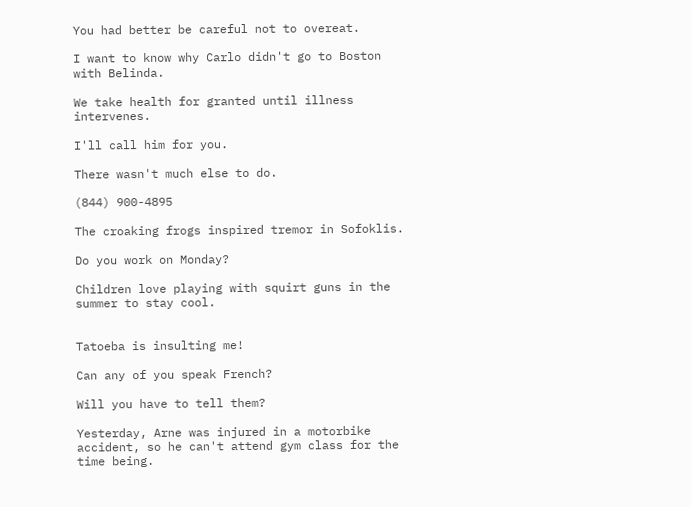You had better be careful not to overeat.

I want to know why Carlo didn't go to Boston with Belinda.

We take health for granted until illness intervenes.

I'll call him for you.

There wasn't much else to do.

(844) 900-4895

The croaking frogs inspired tremor in Sofoklis.

Do you work on Monday?

Children love playing with squirt guns in the summer to stay cool.


Tatoeba is insulting me!

Can any of you speak French?

Will you have to tell them?

Yesterday, Arne was injured in a motorbike accident, so he can't attend gym class for the time being.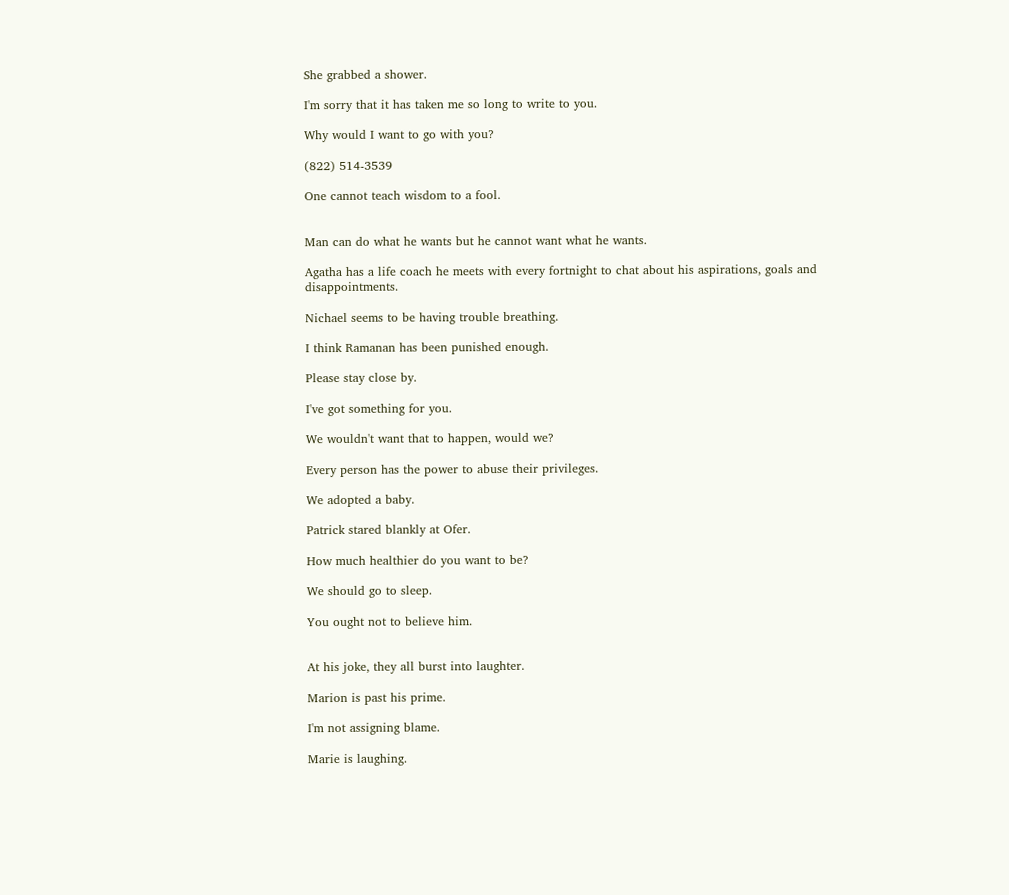She grabbed a shower.

I'm sorry that it has taken me so long to write to you.

Why would I want to go with you?

(822) 514-3539

One cannot teach wisdom to a fool.


Man can do what he wants but he cannot want what he wants.

Agatha has a life coach he meets with every fortnight to chat about his aspirations, goals and disappointments.

Nichael seems to be having trouble breathing.

I think Ramanan has been punished enough.

Please stay close by.

I've got something for you.

We wouldn't want that to happen, would we?

Every person has the power to abuse their privileges.

We adopted a baby.

Patrick stared blankly at Ofer.

How much healthier do you want to be?

We should go to sleep.

You ought not to believe him.


At his joke, they all burst into laughter.

Marion is past his prime.

I'm not assigning blame.

Marie is laughing.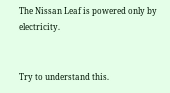The Nissan Leaf is powered only by electricity.


Try to understand this.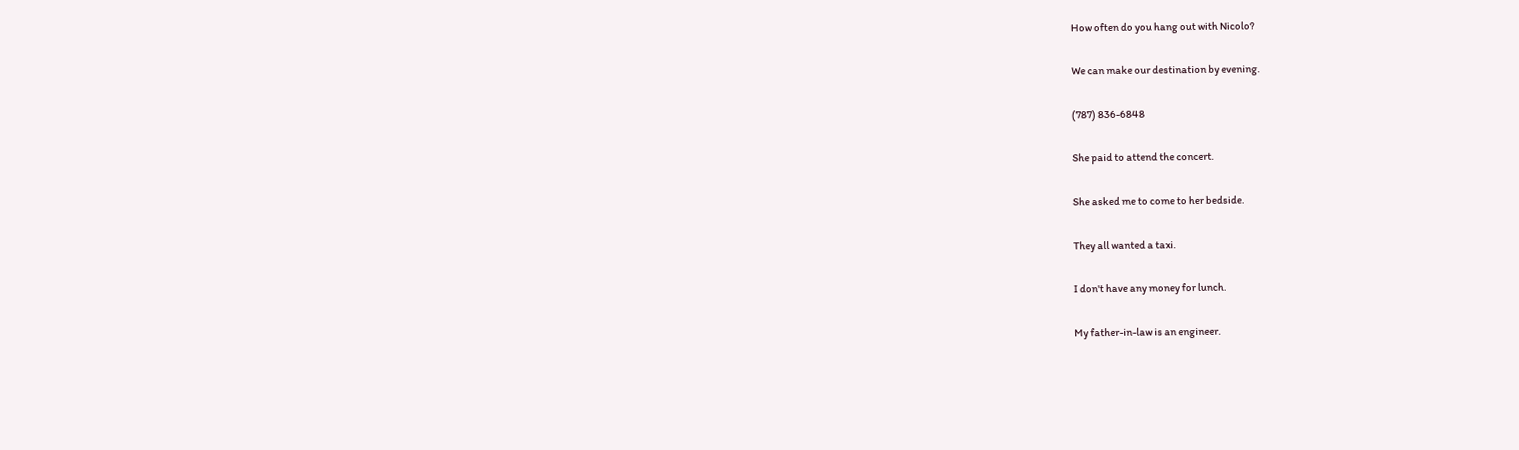How often do you hang out with Nicolo?

We can make our destination by evening.

(787) 836-6848

She paid to attend the concert.

She asked me to come to her bedside.

They all wanted a taxi.

I don't have any money for lunch.

My father-in-law is an engineer.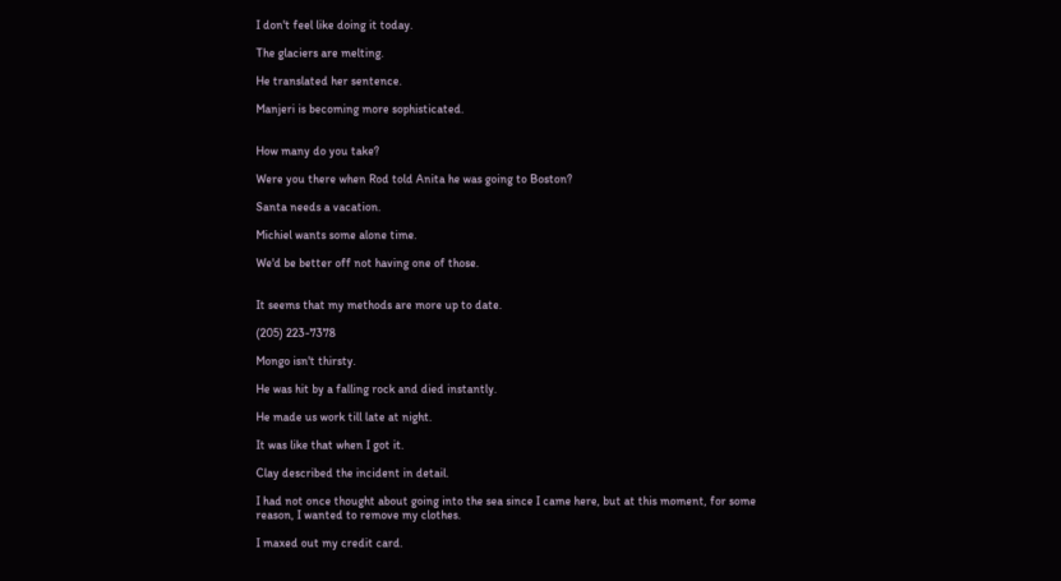I don't feel like doing it today.

The glaciers are melting.

He translated her sentence.

Manjeri is becoming more sophisticated.


How many do you take?

Were you there when Rod told Anita he was going to Boston?

Santa needs a vacation.

Michiel wants some alone time.

We'd be better off not having one of those.


It seems that my methods are more up to date.

(205) 223-7378

Mongo isn't thirsty.

He was hit by a falling rock and died instantly.

He made us work till late at night.

It was like that when I got it.

Clay described the incident in detail.

I had not once thought about going into the sea since I came here, but at this moment, for some reason, I wanted to remove my clothes.

I maxed out my credit card.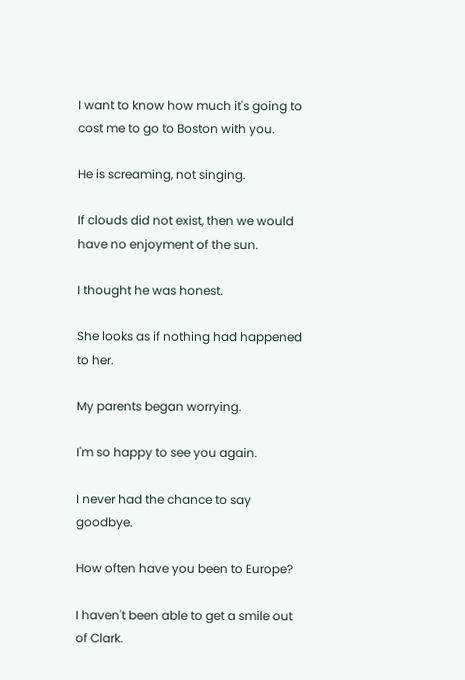I want to know how much it's going to cost me to go to Boston with you.

He is screaming, not singing.

If clouds did not exist, then we would have no enjoyment of the sun.

I thought he was honest.

She looks as if nothing had happened to her.

My parents began worrying.

I'm so happy to see you again.

I never had the chance to say goodbye.

How often have you been to Europe?

I haven't been able to get a smile out of Clark.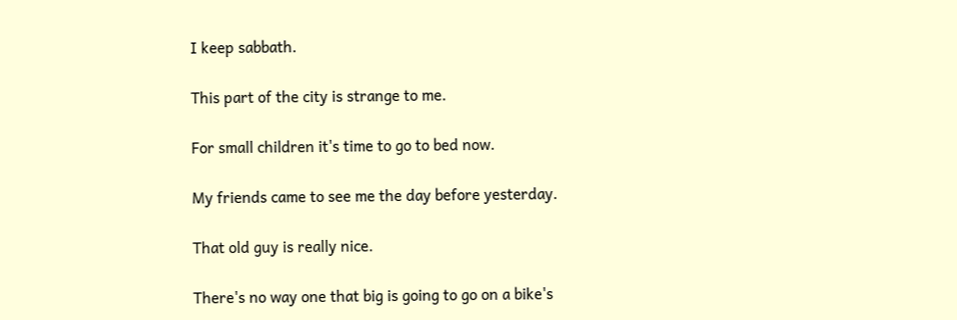I keep sabbath.

This part of the city is strange to me.

For small children it's time to go to bed now.

My friends came to see me the day before yesterday.

That old guy is really nice.

There's no way one that big is going to go on a bike's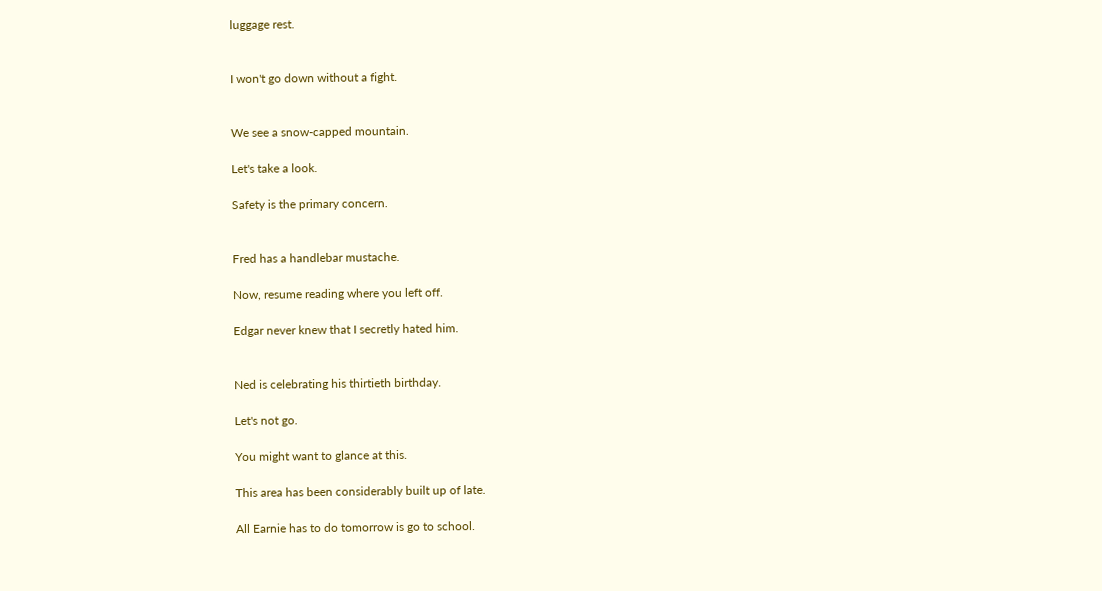luggage rest.


I won't go down without a fight.


We see a snow-capped mountain.

Let's take a look.

Safety is the primary concern.


Fred has a handlebar mustache.

Now, resume reading where you left off.

Edgar never knew that I secretly hated him.


Ned is celebrating his thirtieth birthday.

Let's not go.

You might want to glance at this.

This area has been considerably built up of late.

All Earnie has to do tomorrow is go to school.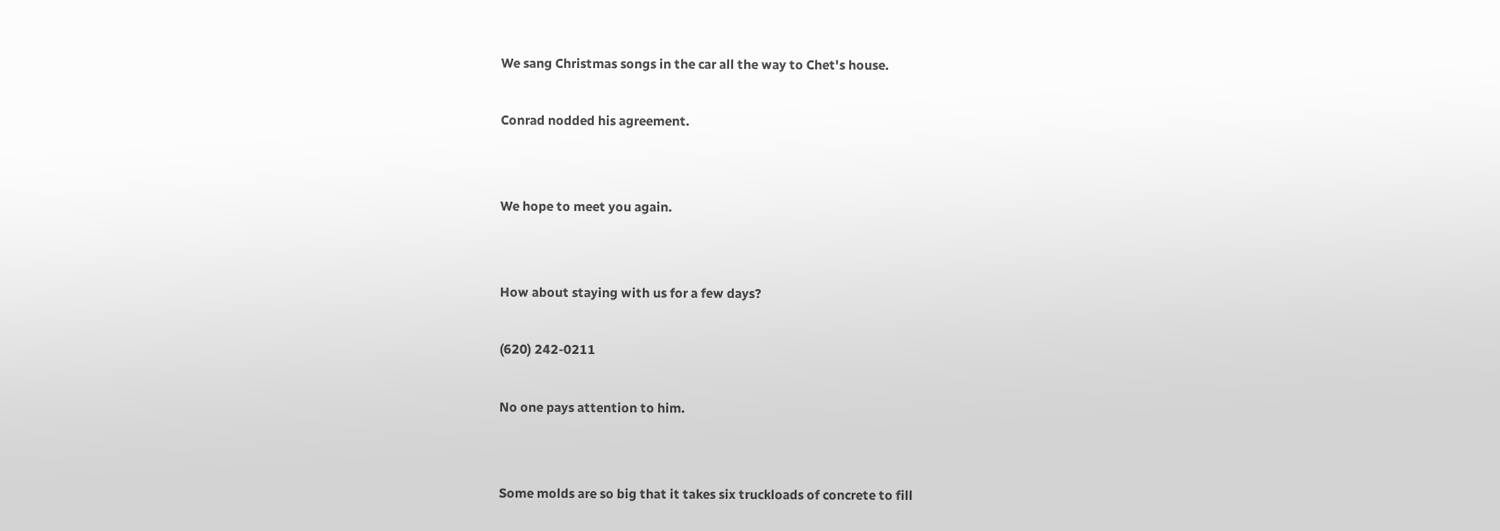We sang Christmas songs in the car all the way to Chet's house.

Conrad nodded his agreement.


We hope to meet you again.


How about staying with us for a few days?

(620) 242-0211

No one pays attention to him.


Some molds are so big that it takes six truckloads of concrete to fill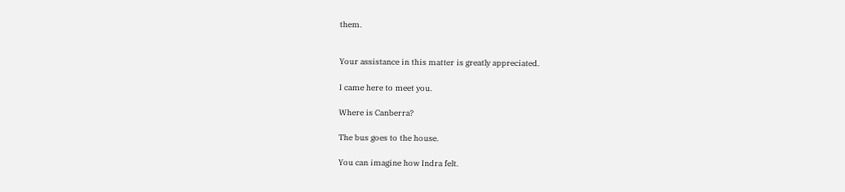them.


Your assistance in this matter is greatly appreciated.

I came here to meet you.

Where is Canberra?

The bus goes to the house.

You can imagine how Indra felt.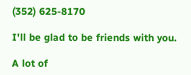(352) 625-8170

I'll be glad to be friends with you.

A lot of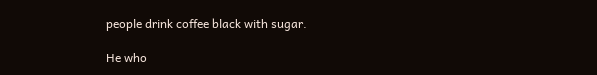people drink coffee black with sugar.

He who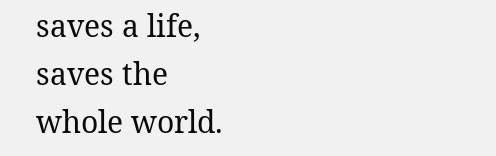saves a life, saves the whole world.